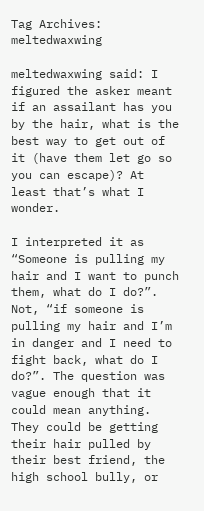Tag Archives: meltedwaxwing

meltedwaxwing said: I figured the asker meant if an assailant has you by the hair, what is the best way to get out of it (have them let go so you can escape)? At least that’s what I wonder.

I interpreted it as “Someone is pulling my hair and I want to punch them, what do I do?”. Not, “if someone is pulling my hair and I’m in danger and I need to fight back, what do I do?”. The question was vague enough that it could mean anything. They could be getting their hair pulled by their best friend, the high school bully, or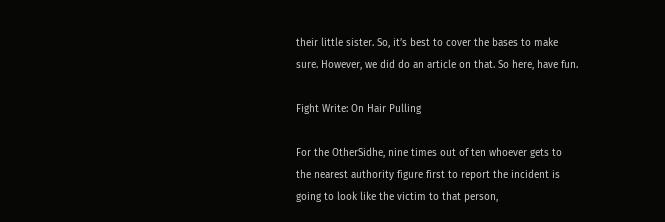their little sister. So, it’s best to cover the bases to make sure. However, we did do an article on that. So here, have fun.

Fight Write: On Hair Pulling

For the OtherSidhe, nine times out of ten whoever gets to the nearest authority figure first to report the incident is going to look like the victim to that person,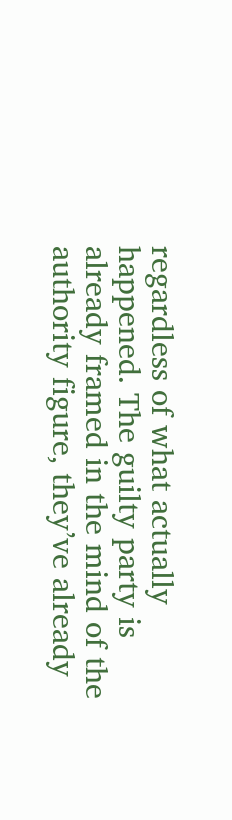regardless of what actually happened. The guilty party is already framed in the mind of the authority figure, they’ve already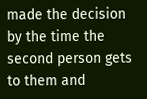made the decision by the time the second person gets to them and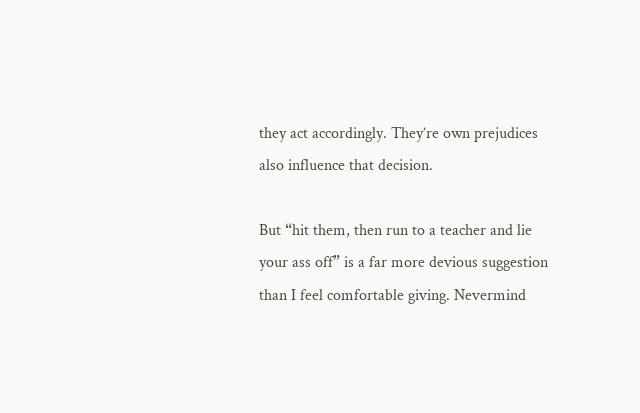they act accordingly. They’re own prejudices also influence that decision.

But “hit them, then run to a teacher and lie your ass off” is a far more devious suggestion than I feel comfortable giving. Nevermind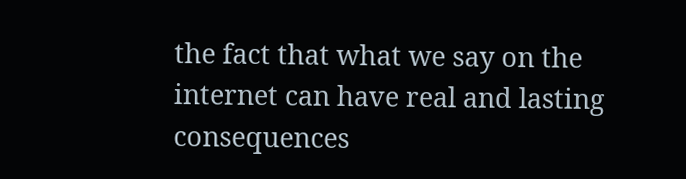the fact that what we say on the internet can have real and lasting consequences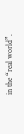in the “real world”.